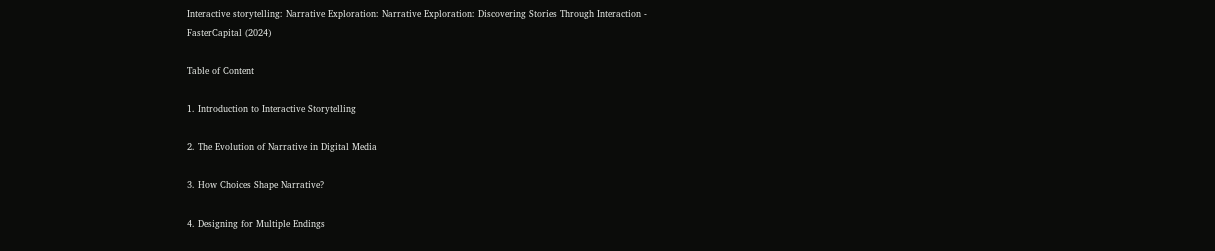Interactive storytelling: Narrative Exploration: Narrative Exploration: Discovering Stories Through Interaction - FasterCapital (2024)

Table of Content

1. Introduction to Interactive Storytelling

2. The Evolution of Narrative in Digital Media

3. How Choices Shape Narrative?

4. Designing for Multiple Endings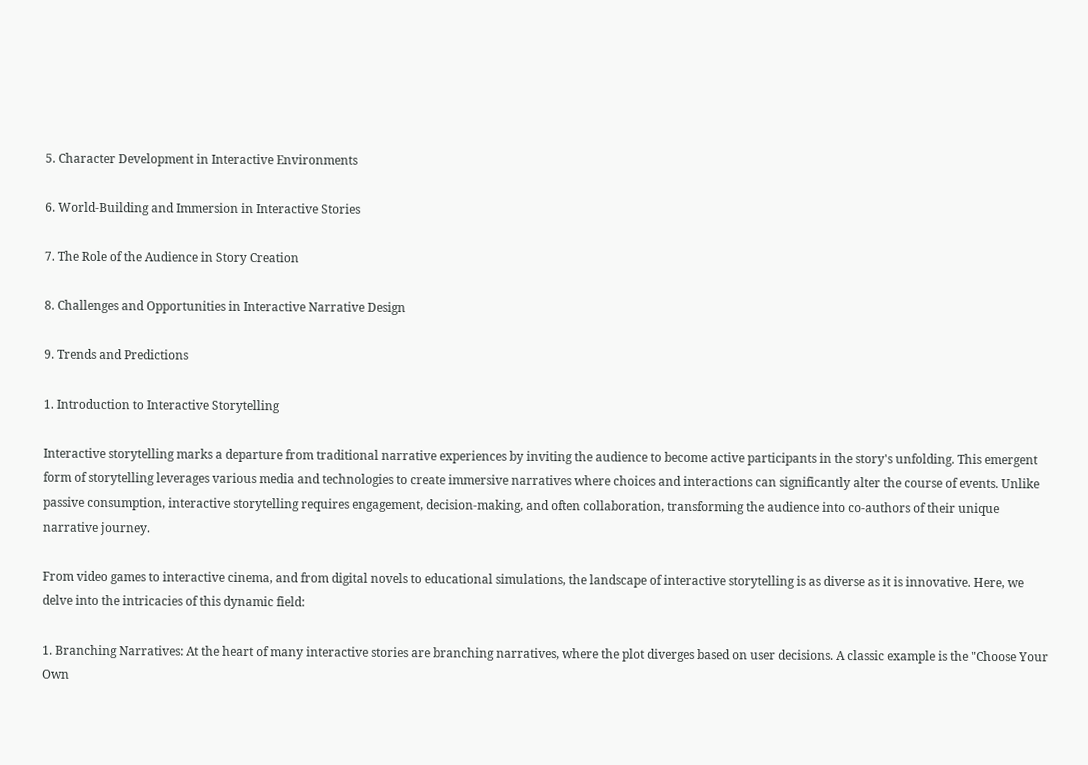5. Character Development in Interactive Environments

6. World-Building and Immersion in Interactive Stories

7. The Role of the Audience in Story Creation

8. Challenges and Opportunities in Interactive Narrative Design

9. Trends and Predictions

1. Introduction to Interactive Storytelling

Interactive storytelling marks a departure from traditional narrative experiences by inviting the audience to become active participants in the story's unfolding. This emergent form of storytelling leverages various media and technologies to create immersive narratives where choices and interactions can significantly alter the course of events. Unlike passive consumption, interactive storytelling requires engagement, decision-making, and often collaboration, transforming the audience into co-authors of their unique narrative journey.

From video games to interactive cinema, and from digital novels to educational simulations, the landscape of interactive storytelling is as diverse as it is innovative. Here, we delve into the intricacies of this dynamic field:

1. Branching Narratives: At the heart of many interactive stories are branching narratives, where the plot diverges based on user decisions. A classic example is the "Choose Your Own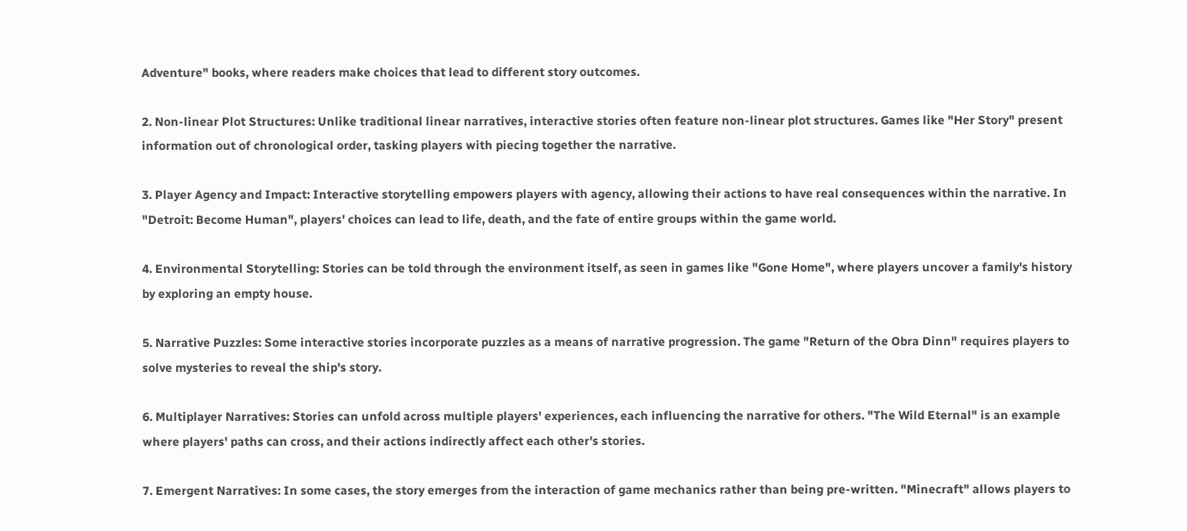Adventure" books, where readers make choices that lead to different story outcomes.

2. Non-linear Plot Structures: Unlike traditional linear narratives, interactive stories often feature non-linear plot structures. Games like "Her Story" present information out of chronological order, tasking players with piecing together the narrative.

3. Player Agency and Impact: Interactive storytelling empowers players with agency, allowing their actions to have real consequences within the narrative. In "Detroit: Become Human", players' choices can lead to life, death, and the fate of entire groups within the game world.

4. Environmental Storytelling: Stories can be told through the environment itself, as seen in games like "Gone Home", where players uncover a family's history by exploring an empty house.

5. Narrative Puzzles: Some interactive stories incorporate puzzles as a means of narrative progression. The game "Return of the Obra Dinn" requires players to solve mysteries to reveal the ship's story.

6. Multiplayer Narratives: Stories can unfold across multiple players' experiences, each influencing the narrative for others. "The Wild Eternal" is an example where players' paths can cross, and their actions indirectly affect each other's stories.

7. Emergent Narratives: In some cases, the story emerges from the interaction of game mechanics rather than being pre-written. "Minecraft" allows players to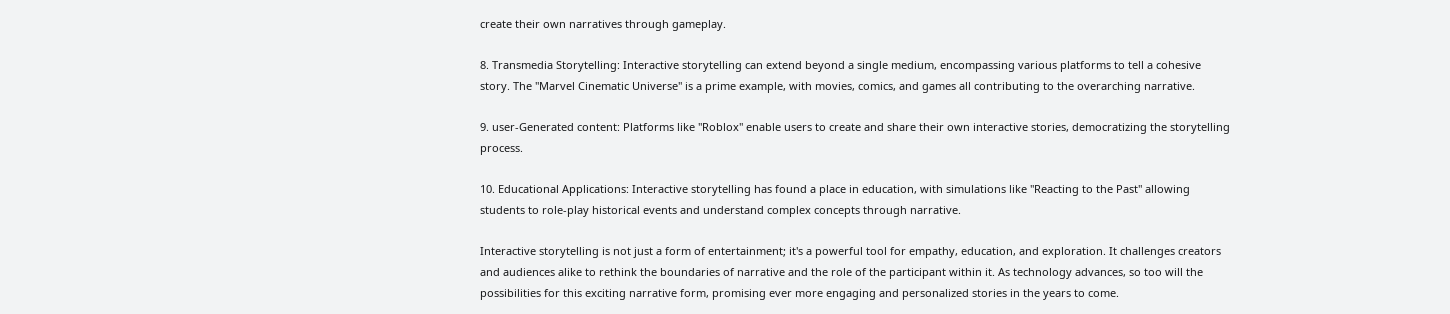create their own narratives through gameplay.

8. Transmedia Storytelling: Interactive storytelling can extend beyond a single medium, encompassing various platforms to tell a cohesive story. The "Marvel Cinematic Universe" is a prime example, with movies, comics, and games all contributing to the overarching narrative.

9. user-Generated content: Platforms like "Roblox" enable users to create and share their own interactive stories, democratizing the storytelling process.

10. Educational Applications: Interactive storytelling has found a place in education, with simulations like "Reacting to the Past" allowing students to role-play historical events and understand complex concepts through narrative.

Interactive storytelling is not just a form of entertainment; it's a powerful tool for empathy, education, and exploration. It challenges creators and audiences alike to rethink the boundaries of narrative and the role of the participant within it. As technology advances, so too will the possibilities for this exciting narrative form, promising ever more engaging and personalized stories in the years to come.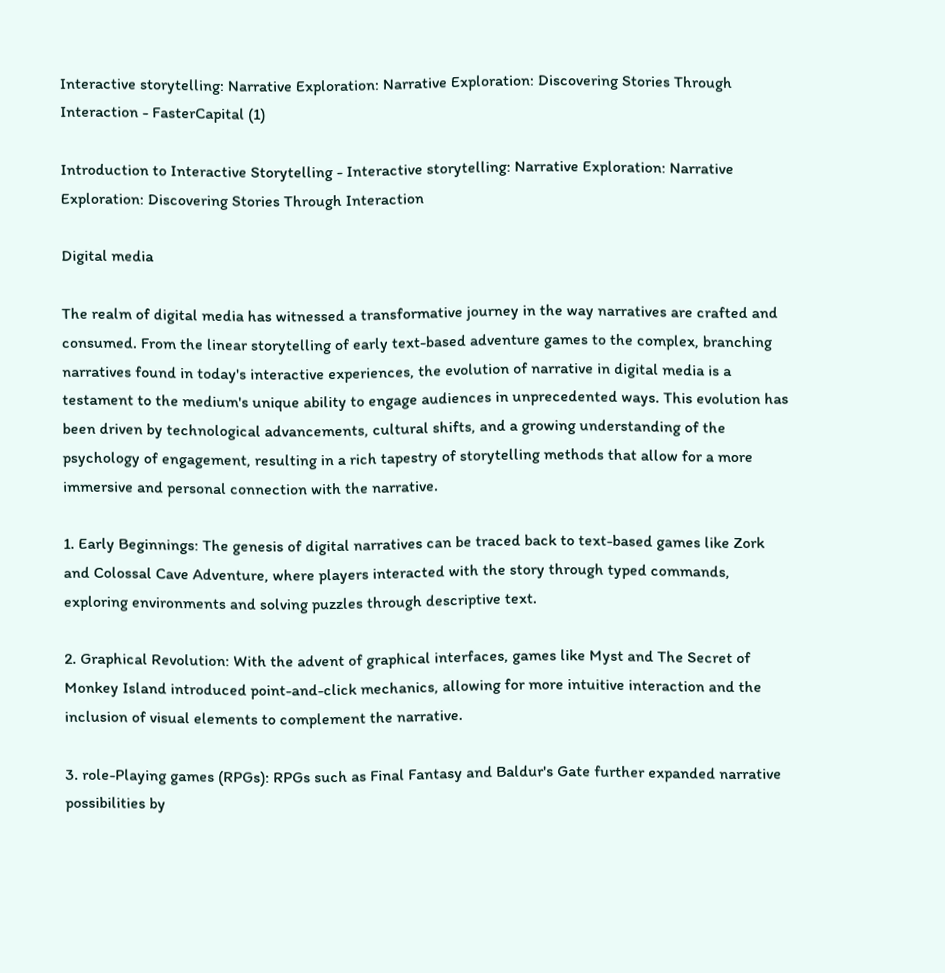Interactive storytelling: Narrative Exploration: Narrative Exploration: Discovering Stories Through Interaction - FasterCapital (1)

Introduction to Interactive Storytelling - Interactive storytelling: Narrative Exploration: Narrative Exploration: Discovering Stories Through Interaction

Digital media

The realm of digital media has witnessed a transformative journey in the way narratives are crafted and consumed. From the linear storytelling of early text-based adventure games to the complex, branching narratives found in today's interactive experiences, the evolution of narrative in digital media is a testament to the medium's unique ability to engage audiences in unprecedented ways. This evolution has been driven by technological advancements, cultural shifts, and a growing understanding of the psychology of engagement, resulting in a rich tapestry of storytelling methods that allow for a more immersive and personal connection with the narrative.

1. Early Beginnings: The genesis of digital narratives can be traced back to text-based games like Zork and Colossal Cave Adventure, where players interacted with the story through typed commands, exploring environments and solving puzzles through descriptive text.

2. Graphical Revolution: With the advent of graphical interfaces, games like Myst and The Secret of Monkey Island introduced point-and-click mechanics, allowing for more intuitive interaction and the inclusion of visual elements to complement the narrative.

3. role-Playing games (RPGs): RPGs such as Final Fantasy and Baldur's Gate further expanded narrative possibilities by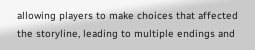allowing players to make choices that affected the storyline, leading to multiple endings and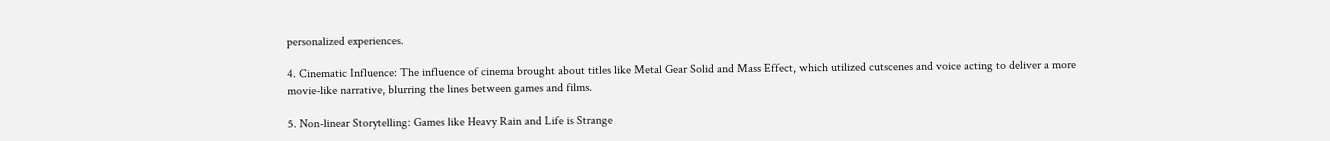personalized experiences.

4. Cinematic Influence: The influence of cinema brought about titles like Metal Gear Solid and Mass Effect, which utilized cutscenes and voice acting to deliver a more movie-like narrative, blurring the lines between games and films.

5. Non-linear Storytelling: Games like Heavy Rain and Life is Strange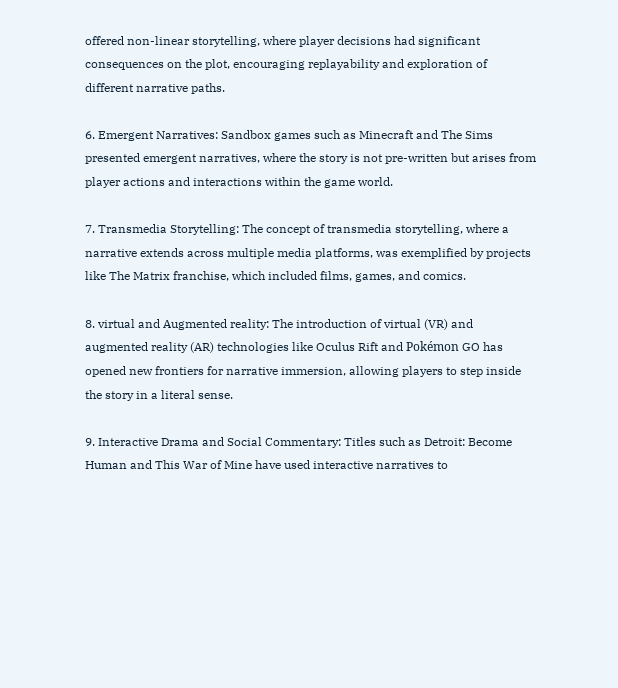offered non-linear storytelling, where player decisions had significant consequences on the plot, encouraging replayability and exploration of different narrative paths.

6. Emergent Narratives: Sandbox games such as Minecraft and The Sims presented emergent narratives, where the story is not pre-written but arises from player actions and interactions within the game world.

7. Transmedia Storytelling: The concept of transmedia storytelling, where a narrative extends across multiple media platforms, was exemplified by projects like The Matrix franchise, which included films, games, and comics.

8. virtual and Augmented reality: The introduction of virtual (VR) and augmented reality (AR) technologies like Oculus Rift and Pokémon GO has opened new frontiers for narrative immersion, allowing players to step inside the story in a literal sense.

9. Interactive Drama and Social Commentary: Titles such as Detroit: Become Human and This War of Mine have used interactive narratives to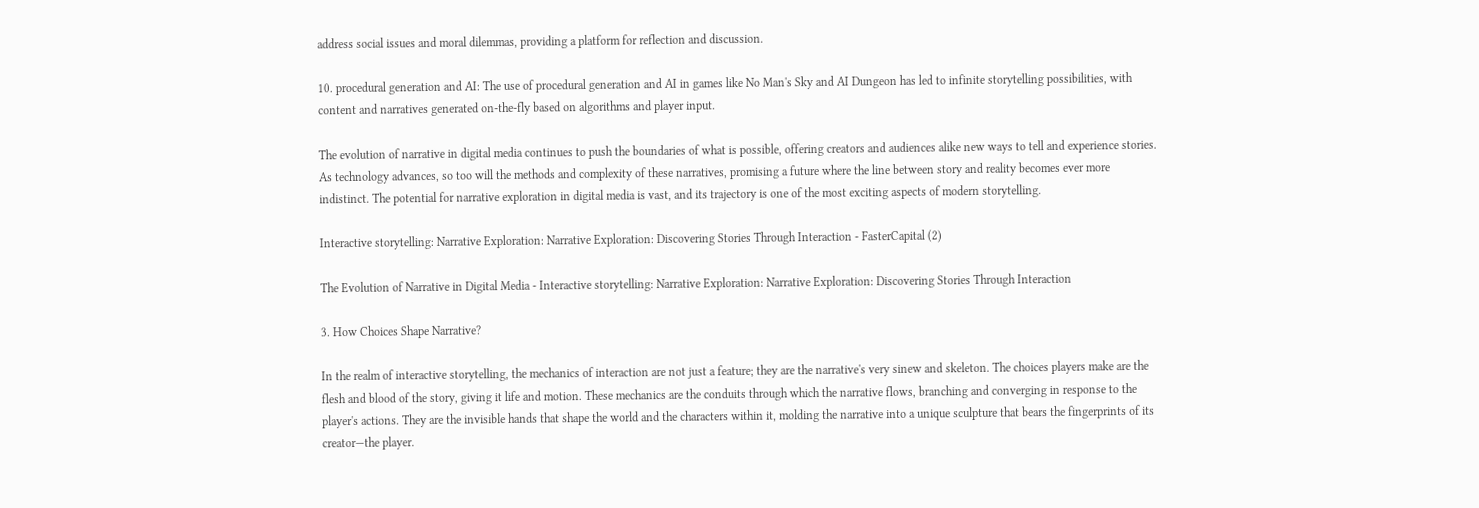address social issues and moral dilemmas, providing a platform for reflection and discussion.

10. procedural generation and AI: The use of procedural generation and AI in games like No Man's Sky and AI Dungeon has led to infinite storytelling possibilities, with content and narratives generated on-the-fly based on algorithms and player input.

The evolution of narrative in digital media continues to push the boundaries of what is possible, offering creators and audiences alike new ways to tell and experience stories. As technology advances, so too will the methods and complexity of these narratives, promising a future where the line between story and reality becomes ever more indistinct. The potential for narrative exploration in digital media is vast, and its trajectory is one of the most exciting aspects of modern storytelling.

Interactive storytelling: Narrative Exploration: Narrative Exploration: Discovering Stories Through Interaction - FasterCapital (2)

The Evolution of Narrative in Digital Media - Interactive storytelling: Narrative Exploration: Narrative Exploration: Discovering Stories Through Interaction

3. How Choices Shape Narrative?

In the realm of interactive storytelling, the mechanics of interaction are not just a feature; they are the narrative's very sinew and skeleton. The choices players make are the flesh and blood of the story, giving it life and motion. These mechanics are the conduits through which the narrative flows, branching and converging in response to the player's actions. They are the invisible hands that shape the world and the characters within it, molding the narrative into a unique sculpture that bears the fingerprints of its creator—the player.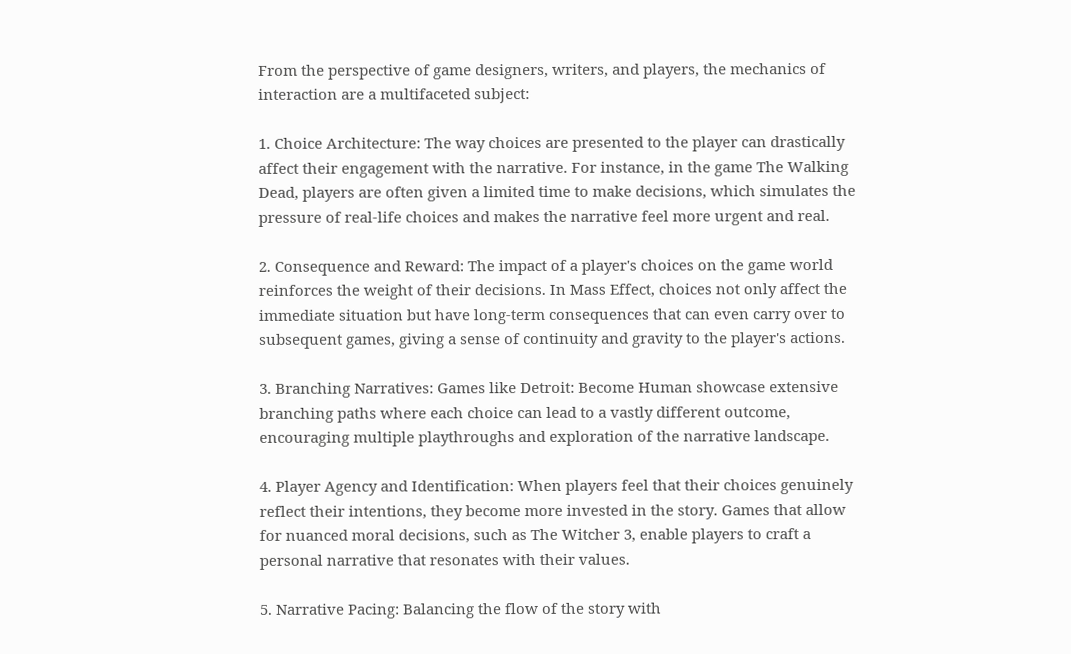From the perspective of game designers, writers, and players, the mechanics of interaction are a multifaceted subject:

1. Choice Architecture: The way choices are presented to the player can drastically affect their engagement with the narrative. For instance, in the game The Walking Dead, players are often given a limited time to make decisions, which simulates the pressure of real-life choices and makes the narrative feel more urgent and real.

2. Consequence and Reward: The impact of a player's choices on the game world reinforces the weight of their decisions. In Mass Effect, choices not only affect the immediate situation but have long-term consequences that can even carry over to subsequent games, giving a sense of continuity and gravity to the player's actions.

3. Branching Narratives: Games like Detroit: Become Human showcase extensive branching paths where each choice can lead to a vastly different outcome, encouraging multiple playthroughs and exploration of the narrative landscape.

4. Player Agency and Identification: When players feel that their choices genuinely reflect their intentions, they become more invested in the story. Games that allow for nuanced moral decisions, such as The Witcher 3, enable players to craft a personal narrative that resonates with their values.

5. Narrative Pacing: Balancing the flow of the story with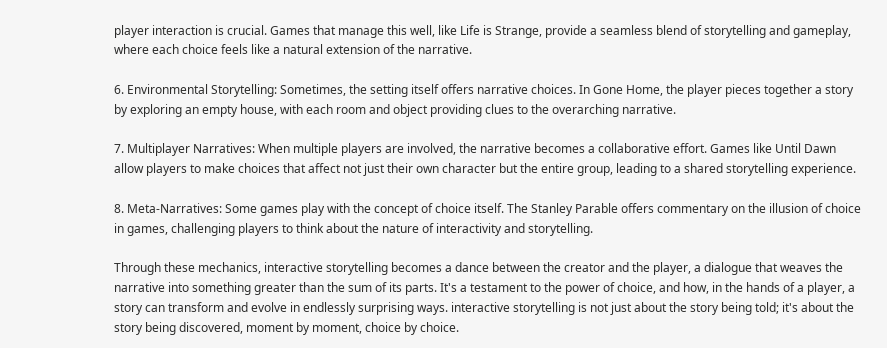player interaction is crucial. Games that manage this well, like Life is Strange, provide a seamless blend of storytelling and gameplay, where each choice feels like a natural extension of the narrative.

6. Environmental Storytelling: Sometimes, the setting itself offers narrative choices. In Gone Home, the player pieces together a story by exploring an empty house, with each room and object providing clues to the overarching narrative.

7. Multiplayer Narratives: When multiple players are involved, the narrative becomes a collaborative effort. Games like Until Dawn allow players to make choices that affect not just their own character but the entire group, leading to a shared storytelling experience.

8. Meta-Narratives: Some games play with the concept of choice itself. The Stanley Parable offers commentary on the illusion of choice in games, challenging players to think about the nature of interactivity and storytelling.

Through these mechanics, interactive storytelling becomes a dance between the creator and the player, a dialogue that weaves the narrative into something greater than the sum of its parts. It's a testament to the power of choice, and how, in the hands of a player, a story can transform and evolve in endlessly surprising ways. interactive storytelling is not just about the story being told; it's about the story being discovered, moment by moment, choice by choice.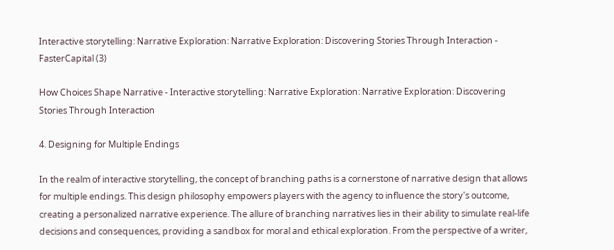Interactive storytelling: Narrative Exploration: Narrative Exploration: Discovering Stories Through Interaction - FasterCapital (3)

How Choices Shape Narrative - Interactive storytelling: Narrative Exploration: Narrative Exploration: Discovering Stories Through Interaction

4. Designing for Multiple Endings

In the realm of interactive storytelling, the concept of branching paths is a cornerstone of narrative design that allows for multiple endings. This design philosophy empowers players with the agency to influence the story's outcome, creating a personalized narrative experience. The allure of branching narratives lies in their ability to simulate real-life decisions and consequences, providing a sandbox for moral and ethical exploration. From the perspective of a writer,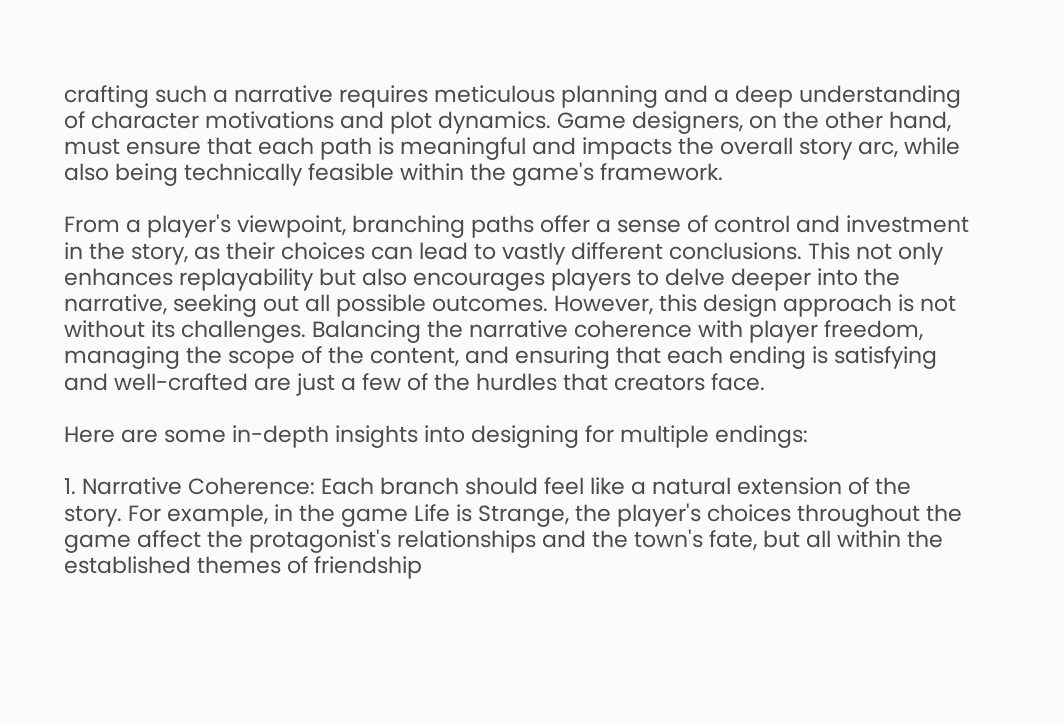crafting such a narrative requires meticulous planning and a deep understanding of character motivations and plot dynamics. Game designers, on the other hand, must ensure that each path is meaningful and impacts the overall story arc, while also being technically feasible within the game's framework.

From a player's viewpoint, branching paths offer a sense of control and investment in the story, as their choices can lead to vastly different conclusions. This not only enhances replayability but also encourages players to delve deeper into the narrative, seeking out all possible outcomes. However, this design approach is not without its challenges. Balancing the narrative coherence with player freedom, managing the scope of the content, and ensuring that each ending is satisfying and well-crafted are just a few of the hurdles that creators face.

Here are some in-depth insights into designing for multiple endings:

1. Narrative Coherence: Each branch should feel like a natural extension of the story. For example, in the game Life is Strange, the player's choices throughout the game affect the protagonist's relationships and the town's fate, but all within the established themes of friendship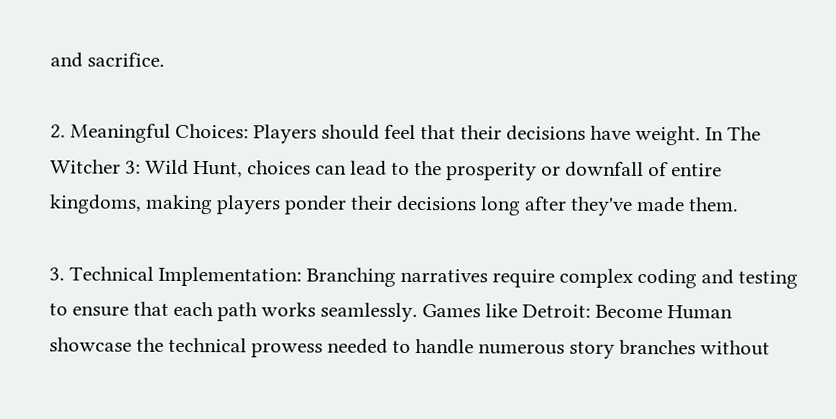and sacrifice.

2. Meaningful Choices: Players should feel that their decisions have weight. In The Witcher 3: Wild Hunt, choices can lead to the prosperity or downfall of entire kingdoms, making players ponder their decisions long after they've made them.

3. Technical Implementation: Branching narratives require complex coding and testing to ensure that each path works seamlessly. Games like Detroit: Become Human showcase the technical prowess needed to handle numerous story branches without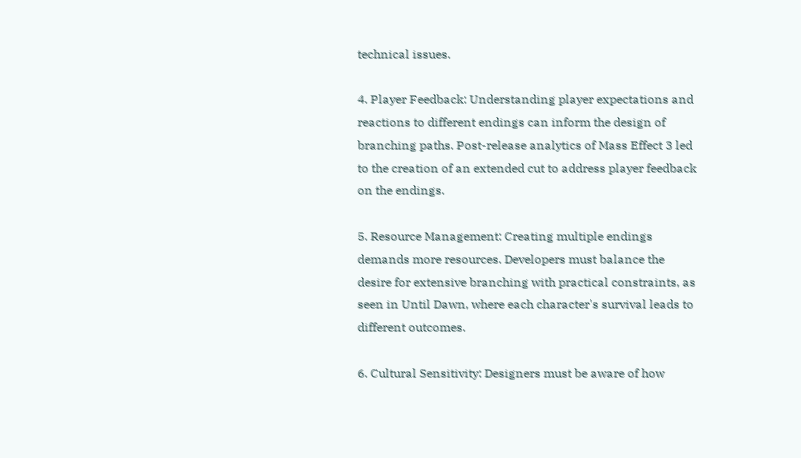technical issues.

4. Player Feedback: Understanding player expectations and reactions to different endings can inform the design of branching paths. Post-release analytics of Mass Effect 3 led to the creation of an extended cut to address player feedback on the endings.

5. Resource Management: Creating multiple endings demands more resources. Developers must balance the desire for extensive branching with practical constraints, as seen in Until Dawn, where each character's survival leads to different outcomes.

6. Cultural Sensitivity: Designers must be aware of how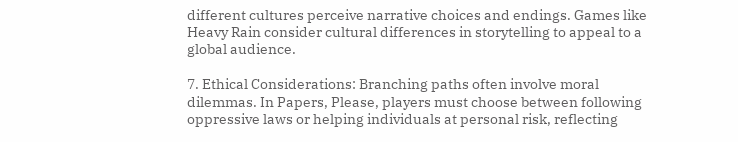different cultures perceive narrative choices and endings. Games like Heavy Rain consider cultural differences in storytelling to appeal to a global audience.

7. Ethical Considerations: Branching paths often involve moral dilemmas. In Papers, Please, players must choose between following oppressive laws or helping individuals at personal risk, reflecting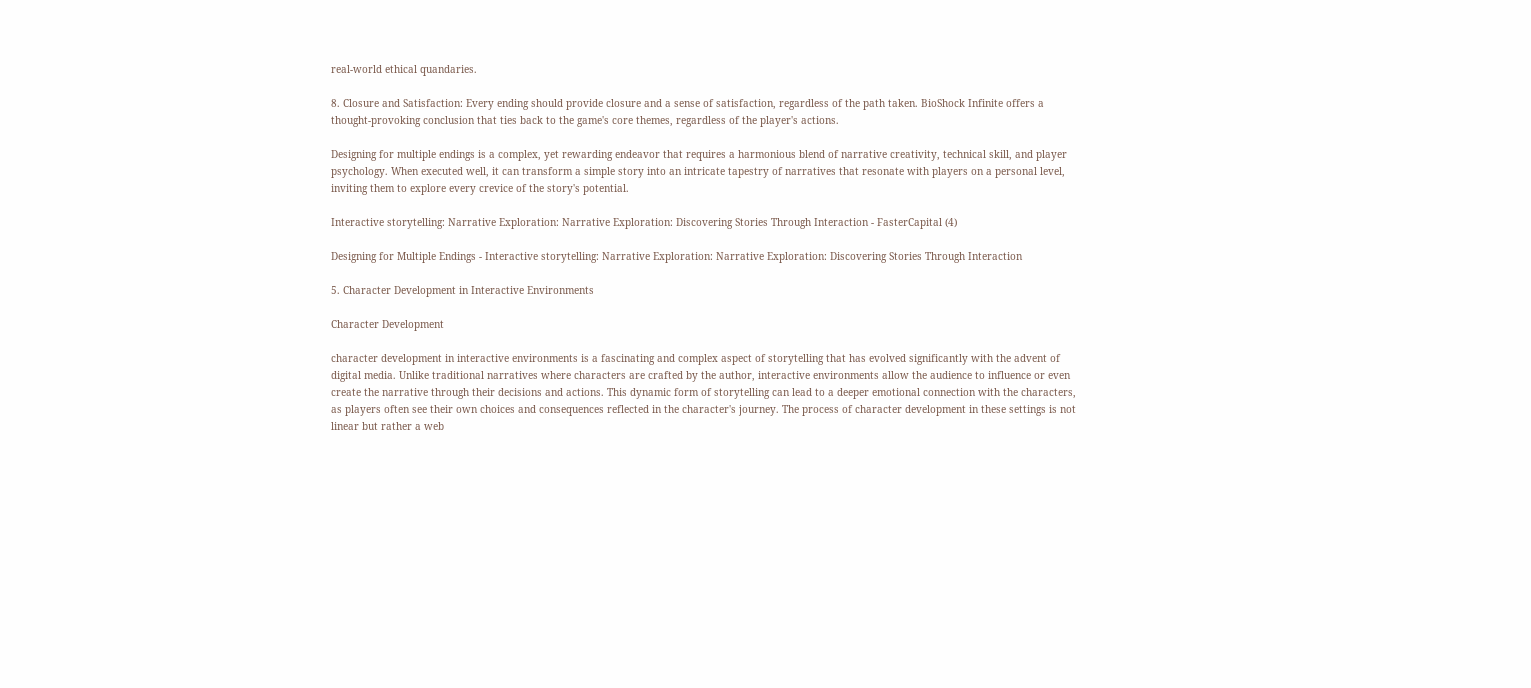real-world ethical quandaries.

8. Closure and Satisfaction: Every ending should provide closure and a sense of satisfaction, regardless of the path taken. BioShock Infinite offers a thought-provoking conclusion that ties back to the game's core themes, regardless of the player's actions.

Designing for multiple endings is a complex, yet rewarding endeavor that requires a harmonious blend of narrative creativity, technical skill, and player psychology. When executed well, it can transform a simple story into an intricate tapestry of narratives that resonate with players on a personal level, inviting them to explore every crevice of the story's potential.

Interactive storytelling: Narrative Exploration: Narrative Exploration: Discovering Stories Through Interaction - FasterCapital (4)

Designing for Multiple Endings - Interactive storytelling: Narrative Exploration: Narrative Exploration: Discovering Stories Through Interaction

5. Character Development in Interactive Environments

Character Development

character development in interactive environments is a fascinating and complex aspect of storytelling that has evolved significantly with the advent of digital media. Unlike traditional narratives where characters are crafted by the author, interactive environments allow the audience to influence or even create the narrative through their decisions and actions. This dynamic form of storytelling can lead to a deeper emotional connection with the characters, as players often see their own choices and consequences reflected in the character's journey. The process of character development in these settings is not linear but rather a web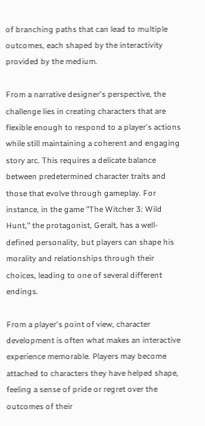of branching paths that can lead to multiple outcomes, each shaped by the interactivity provided by the medium.

From a narrative designer's perspective, the challenge lies in creating characters that are flexible enough to respond to a player's actions while still maintaining a coherent and engaging story arc. This requires a delicate balance between predetermined character traits and those that evolve through gameplay. For instance, in the game "The Witcher 3: Wild Hunt," the protagonist, Geralt, has a well-defined personality, but players can shape his morality and relationships through their choices, leading to one of several different endings.

From a player's point of view, character development is often what makes an interactive experience memorable. Players may become attached to characters they have helped shape, feeling a sense of pride or regret over the outcomes of their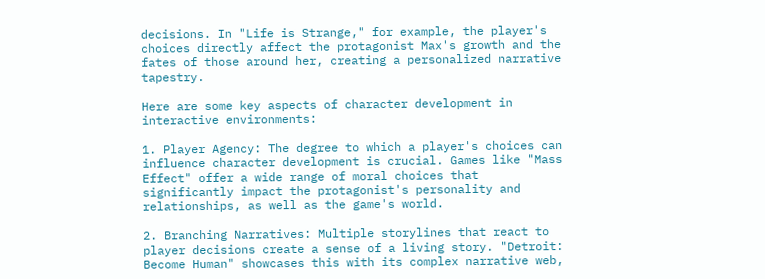decisions. In "Life is Strange," for example, the player's choices directly affect the protagonist Max's growth and the fates of those around her, creating a personalized narrative tapestry.

Here are some key aspects of character development in interactive environments:

1. Player Agency: The degree to which a player's choices can influence character development is crucial. Games like "Mass Effect" offer a wide range of moral choices that significantly impact the protagonist's personality and relationships, as well as the game's world.

2. Branching Narratives: Multiple storylines that react to player decisions create a sense of a living story. "Detroit: Become Human" showcases this with its complex narrative web,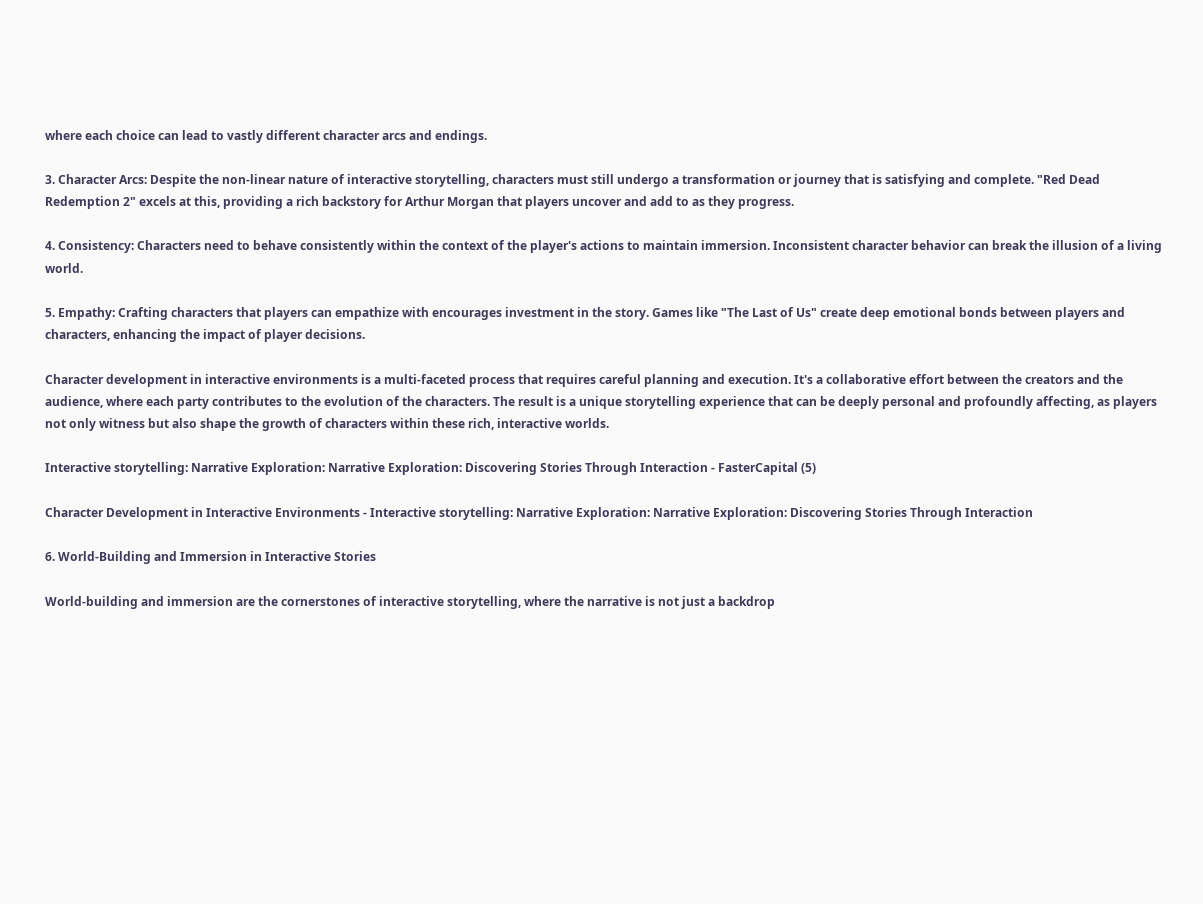where each choice can lead to vastly different character arcs and endings.

3. Character Arcs: Despite the non-linear nature of interactive storytelling, characters must still undergo a transformation or journey that is satisfying and complete. "Red Dead Redemption 2" excels at this, providing a rich backstory for Arthur Morgan that players uncover and add to as they progress.

4. Consistency: Characters need to behave consistently within the context of the player's actions to maintain immersion. Inconsistent character behavior can break the illusion of a living world.

5. Empathy: Crafting characters that players can empathize with encourages investment in the story. Games like "The Last of Us" create deep emotional bonds between players and characters, enhancing the impact of player decisions.

Character development in interactive environments is a multi-faceted process that requires careful planning and execution. It's a collaborative effort between the creators and the audience, where each party contributes to the evolution of the characters. The result is a unique storytelling experience that can be deeply personal and profoundly affecting, as players not only witness but also shape the growth of characters within these rich, interactive worlds.

Interactive storytelling: Narrative Exploration: Narrative Exploration: Discovering Stories Through Interaction - FasterCapital (5)

Character Development in Interactive Environments - Interactive storytelling: Narrative Exploration: Narrative Exploration: Discovering Stories Through Interaction

6. World-Building and Immersion in Interactive Stories

World-building and immersion are the cornerstones of interactive storytelling, where the narrative is not just a backdrop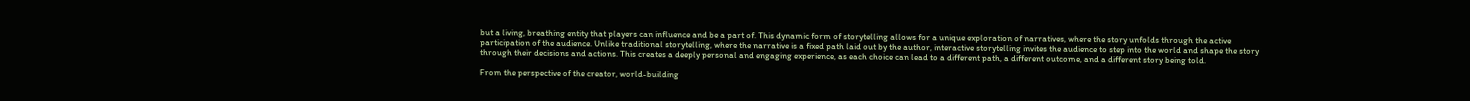but a living, breathing entity that players can influence and be a part of. This dynamic form of storytelling allows for a unique exploration of narratives, where the story unfolds through the active participation of the audience. Unlike traditional storytelling, where the narrative is a fixed path laid out by the author, interactive storytelling invites the audience to step into the world and shape the story through their decisions and actions. This creates a deeply personal and engaging experience, as each choice can lead to a different path, a different outcome, and a different story being told.

From the perspective of the creator, world-building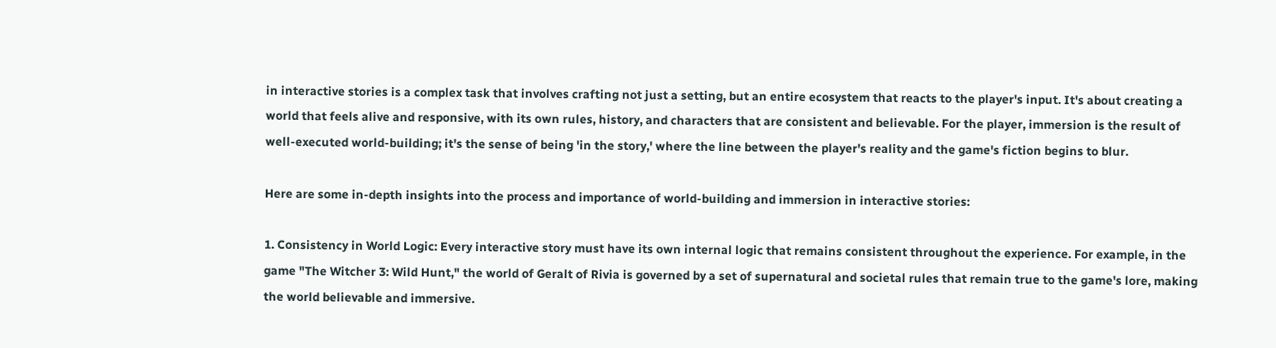in interactive stories is a complex task that involves crafting not just a setting, but an entire ecosystem that reacts to the player's input. It's about creating a world that feels alive and responsive, with its own rules, history, and characters that are consistent and believable. For the player, immersion is the result of well-executed world-building; it's the sense of being 'in the story,' where the line between the player's reality and the game's fiction begins to blur.

Here are some in-depth insights into the process and importance of world-building and immersion in interactive stories:

1. Consistency in World Logic: Every interactive story must have its own internal logic that remains consistent throughout the experience. For example, in the game "The Witcher 3: Wild Hunt," the world of Geralt of Rivia is governed by a set of supernatural and societal rules that remain true to the game's lore, making the world believable and immersive.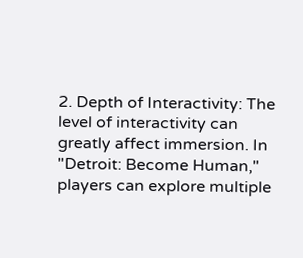2. Depth of Interactivity: The level of interactivity can greatly affect immersion. In "Detroit: Become Human," players can explore multiple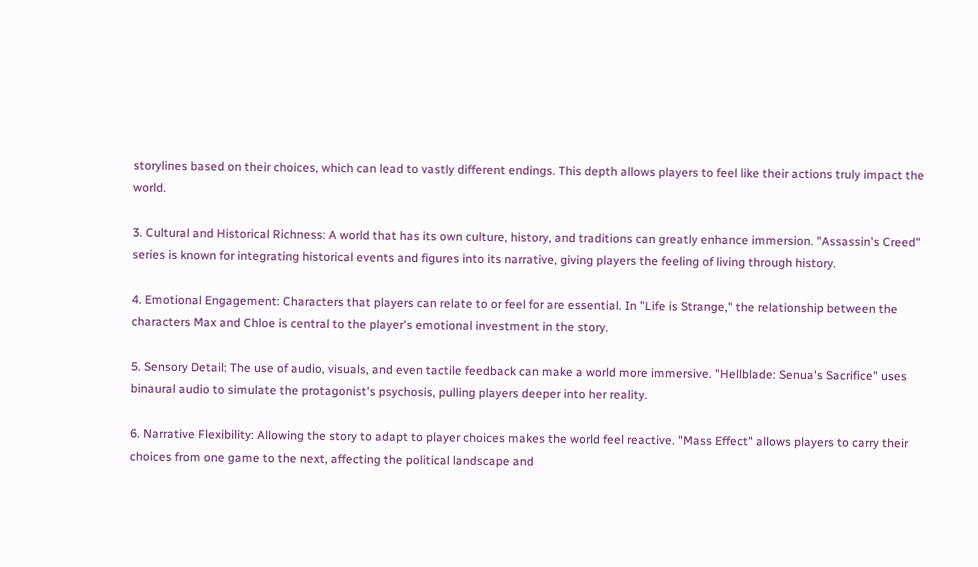storylines based on their choices, which can lead to vastly different endings. This depth allows players to feel like their actions truly impact the world.

3. Cultural and Historical Richness: A world that has its own culture, history, and traditions can greatly enhance immersion. "Assassin's Creed" series is known for integrating historical events and figures into its narrative, giving players the feeling of living through history.

4. Emotional Engagement: Characters that players can relate to or feel for are essential. In "Life is Strange," the relationship between the characters Max and Chloe is central to the player's emotional investment in the story.

5. Sensory Detail: The use of audio, visuals, and even tactile feedback can make a world more immersive. "Hellblade: Senua's Sacrifice" uses binaural audio to simulate the protagonist's psychosis, pulling players deeper into her reality.

6. Narrative Flexibility: Allowing the story to adapt to player choices makes the world feel reactive. "Mass Effect" allows players to carry their choices from one game to the next, affecting the political landscape and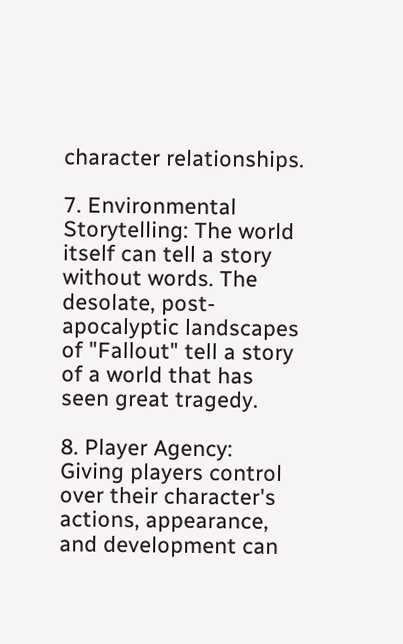character relationships.

7. Environmental Storytelling: The world itself can tell a story without words. The desolate, post-apocalyptic landscapes of "Fallout" tell a story of a world that has seen great tragedy.

8. Player Agency: Giving players control over their character's actions, appearance, and development can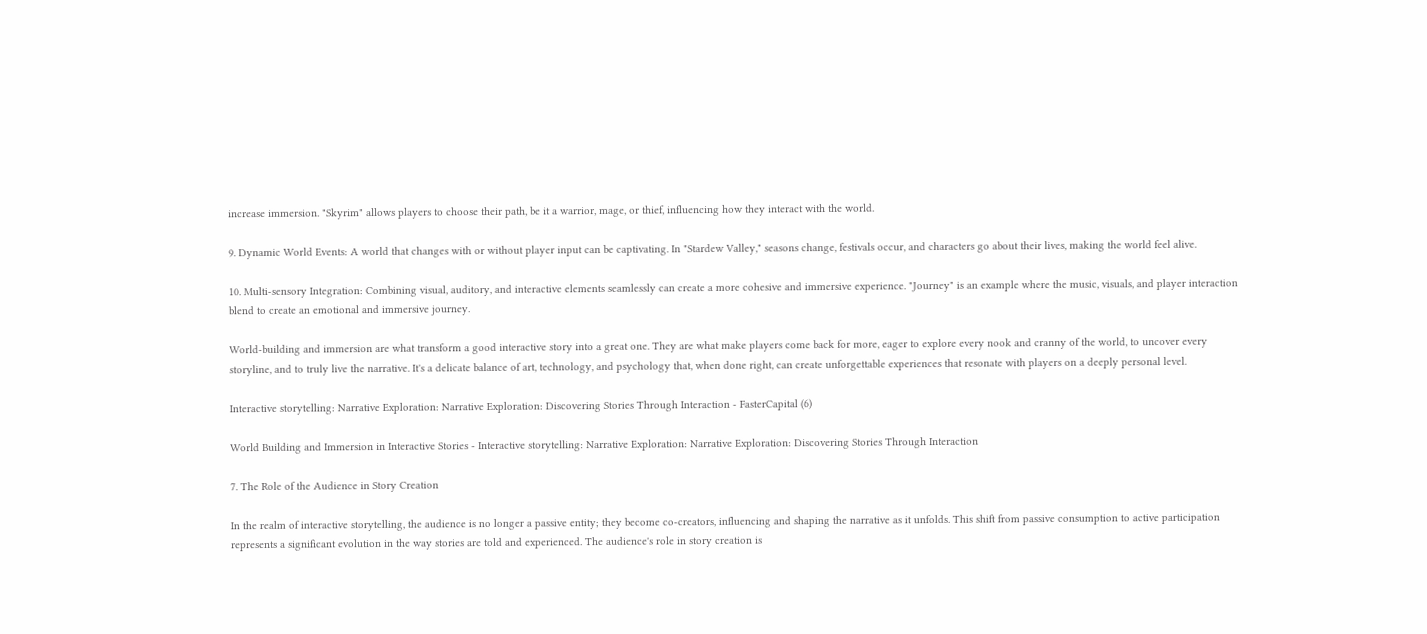increase immersion. "Skyrim" allows players to choose their path, be it a warrior, mage, or thief, influencing how they interact with the world.

9. Dynamic World Events: A world that changes with or without player input can be captivating. In "Stardew Valley," seasons change, festivals occur, and characters go about their lives, making the world feel alive.

10. Multi-sensory Integration: Combining visual, auditory, and interactive elements seamlessly can create a more cohesive and immersive experience. "Journey" is an example where the music, visuals, and player interaction blend to create an emotional and immersive journey.

World-building and immersion are what transform a good interactive story into a great one. They are what make players come back for more, eager to explore every nook and cranny of the world, to uncover every storyline, and to truly live the narrative. It's a delicate balance of art, technology, and psychology that, when done right, can create unforgettable experiences that resonate with players on a deeply personal level.

Interactive storytelling: Narrative Exploration: Narrative Exploration: Discovering Stories Through Interaction - FasterCapital (6)

World Building and Immersion in Interactive Stories - Interactive storytelling: Narrative Exploration: Narrative Exploration: Discovering Stories Through Interaction

7. The Role of the Audience in Story Creation

In the realm of interactive storytelling, the audience is no longer a passive entity; they become co-creators, influencing and shaping the narrative as it unfolds. This shift from passive consumption to active participation represents a significant evolution in the way stories are told and experienced. The audience's role in story creation is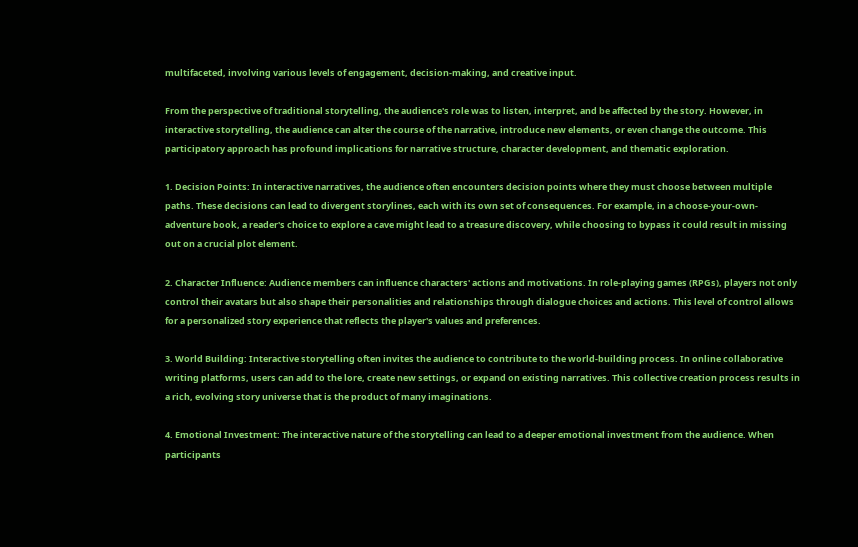multifaceted, involving various levels of engagement, decision-making, and creative input.

From the perspective of traditional storytelling, the audience's role was to listen, interpret, and be affected by the story. However, in interactive storytelling, the audience can alter the course of the narrative, introduce new elements, or even change the outcome. This participatory approach has profound implications for narrative structure, character development, and thematic exploration.

1. Decision Points: In interactive narratives, the audience often encounters decision points where they must choose between multiple paths. These decisions can lead to divergent storylines, each with its own set of consequences. For example, in a choose-your-own-adventure book, a reader's choice to explore a cave might lead to a treasure discovery, while choosing to bypass it could result in missing out on a crucial plot element.

2. Character Influence: Audience members can influence characters' actions and motivations. In role-playing games (RPGs), players not only control their avatars but also shape their personalities and relationships through dialogue choices and actions. This level of control allows for a personalized story experience that reflects the player's values and preferences.

3. World Building: Interactive storytelling often invites the audience to contribute to the world-building process. In online collaborative writing platforms, users can add to the lore, create new settings, or expand on existing narratives. This collective creation process results in a rich, evolving story universe that is the product of many imaginations.

4. Emotional Investment: The interactive nature of the storytelling can lead to a deeper emotional investment from the audience. When participants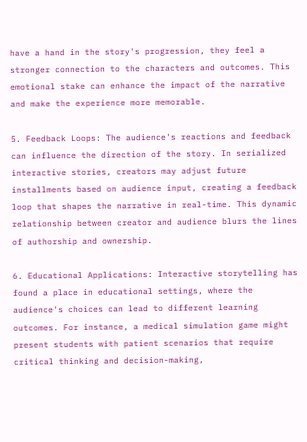have a hand in the story's progression, they feel a stronger connection to the characters and outcomes. This emotional stake can enhance the impact of the narrative and make the experience more memorable.

5. Feedback Loops: The audience's reactions and feedback can influence the direction of the story. In serialized interactive stories, creators may adjust future installments based on audience input, creating a feedback loop that shapes the narrative in real-time. This dynamic relationship between creator and audience blurs the lines of authorship and ownership.

6. Educational Applications: Interactive storytelling has found a place in educational settings, where the audience's choices can lead to different learning outcomes. For instance, a medical simulation game might present students with patient scenarios that require critical thinking and decision-making,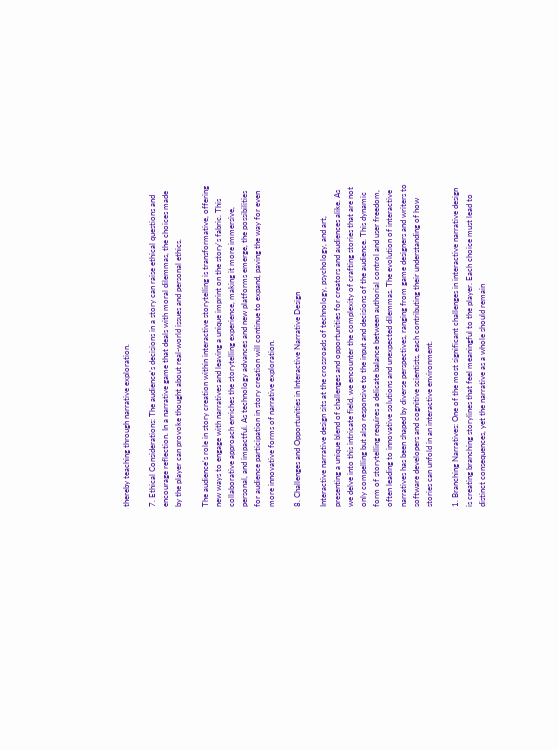thereby teaching through narrative exploration.

7. Ethical Considerations: The audience's decisions in a story can raise ethical questions and encourage reflection. In a narrative game that deals with moral dilemmas, the choices made by the player can provoke thought about real-world issues and personal ethics.

The audience's role in story creation within interactive storytelling is transformative, offering new ways to engage with narratives and leaving a unique imprint on the story's fabric. This collaborative approach enriches the storytelling experience, making it more immersive, personal, and impactful. As technology advances and new platforms emerge, the possibilities for audience participation in story creation will continue to expand, paving the way for even more innovative forms of narrative exploration.

8. Challenges and Opportunities in Interactive Narrative Design

Interactive narrative design sits at the crossroads of technology, psychology, and art, presenting a unique blend of challenges and opportunities for creators and audiences alike. As we delve into this intricate field, we encounter the complexity of crafting stories that are not only compelling but also responsive to the input and decisions of the audience. This dynamic form of storytelling requires a delicate balance between authorial control and user freedom, often leading to innovative solutions and unexpected dilemmas. The evolution of interactive narratives has been shaped by diverse perspectives, ranging from game designers and writers to software developers and cognitive scientists, each contributing their understanding of how stories can unfold in an interactive environment.

1. Branching Narratives: One of the most significant challenges in interactive narrative design is creating branching storylines that feel meaningful to the player. Each choice must lead to distinct consequences, yet the narrative as a whole should remain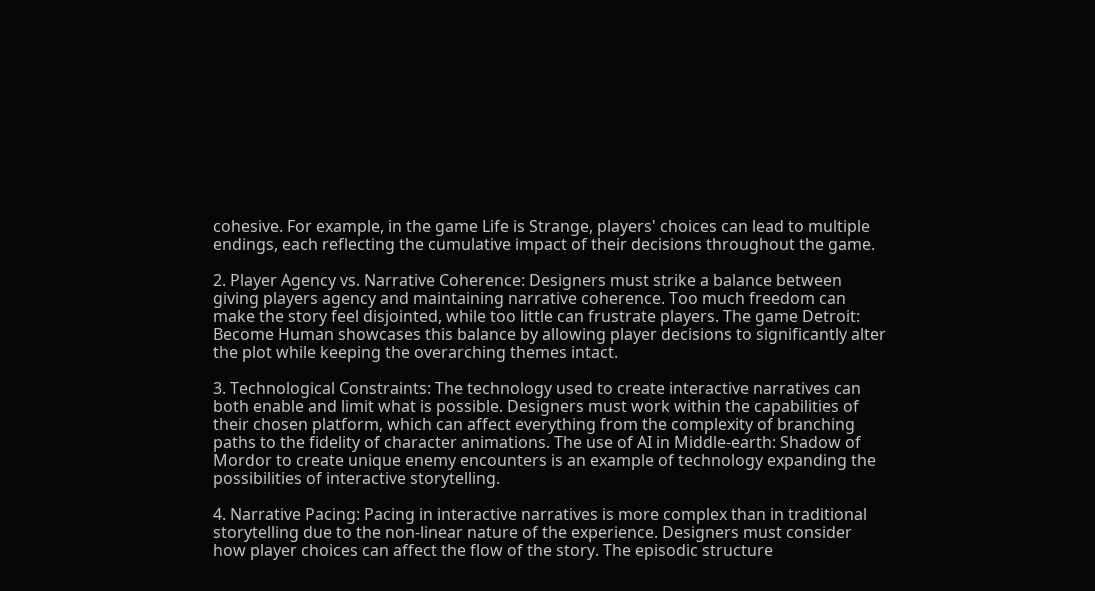cohesive. For example, in the game Life is Strange, players' choices can lead to multiple endings, each reflecting the cumulative impact of their decisions throughout the game.

2. Player Agency vs. Narrative Coherence: Designers must strike a balance between giving players agency and maintaining narrative coherence. Too much freedom can make the story feel disjointed, while too little can frustrate players. The game Detroit: Become Human showcases this balance by allowing player decisions to significantly alter the plot while keeping the overarching themes intact.

3. Technological Constraints: The technology used to create interactive narratives can both enable and limit what is possible. Designers must work within the capabilities of their chosen platform, which can affect everything from the complexity of branching paths to the fidelity of character animations. The use of AI in Middle-earth: Shadow of Mordor to create unique enemy encounters is an example of technology expanding the possibilities of interactive storytelling.

4. Narrative Pacing: Pacing in interactive narratives is more complex than in traditional storytelling due to the non-linear nature of the experience. Designers must consider how player choices can affect the flow of the story. The episodic structure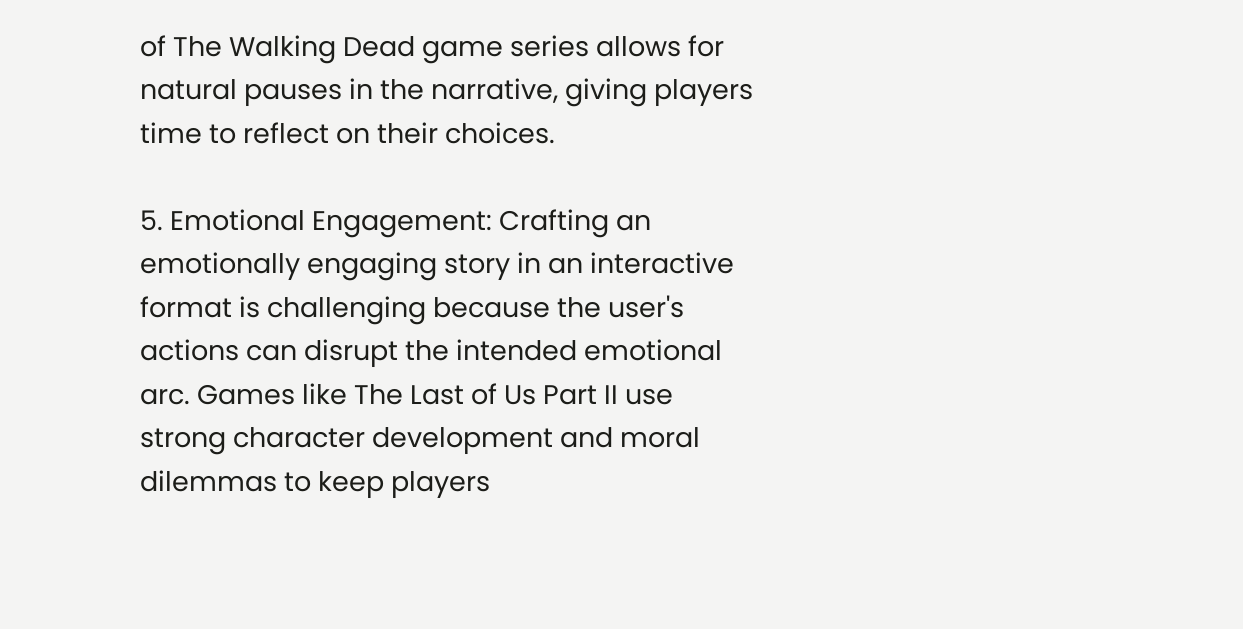of The Walking Dead game series allows for natural pauses in the narrative, giving players time to reflect on their choices.

5. Emotional Engagement: Crafting an emotionally engaging story in an interactive format is challenging because the user's actions can disrupt the intended emotional arc. Games like The Last of Us Part II use strong character development and moral dilemmas to keep players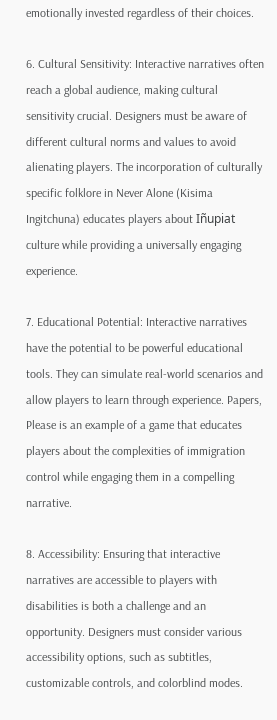emotionally invested regardless of their choices.

6. Cultural Sensitivity: Interactive narratives often reach a global audience, making cultural sensitivity crucial. Designers must be aware of different cultural norms and values to avoid alienating players. The incorporation of culturally specific folklore in Never Alone (Kisima Ingitchuna) educates players about Iñupiat culture while providing a universally engaging experience.

7. Educational Potential: Interactive narratives have the potential to be powerful educational tools. They can simulate real-world scenarios and allow players to learn through experience. Papers, Please is an example of a game that educates players about the complexities of immigration control while engaging them in a compelling narrative.

8. Accessibility: Ensuring that interactive narratives are accessible to players with disabilities is both a challenge and an opportunity. Designers must consider various accessibility options, such as subtitles, customizable controls, and colorblind modes.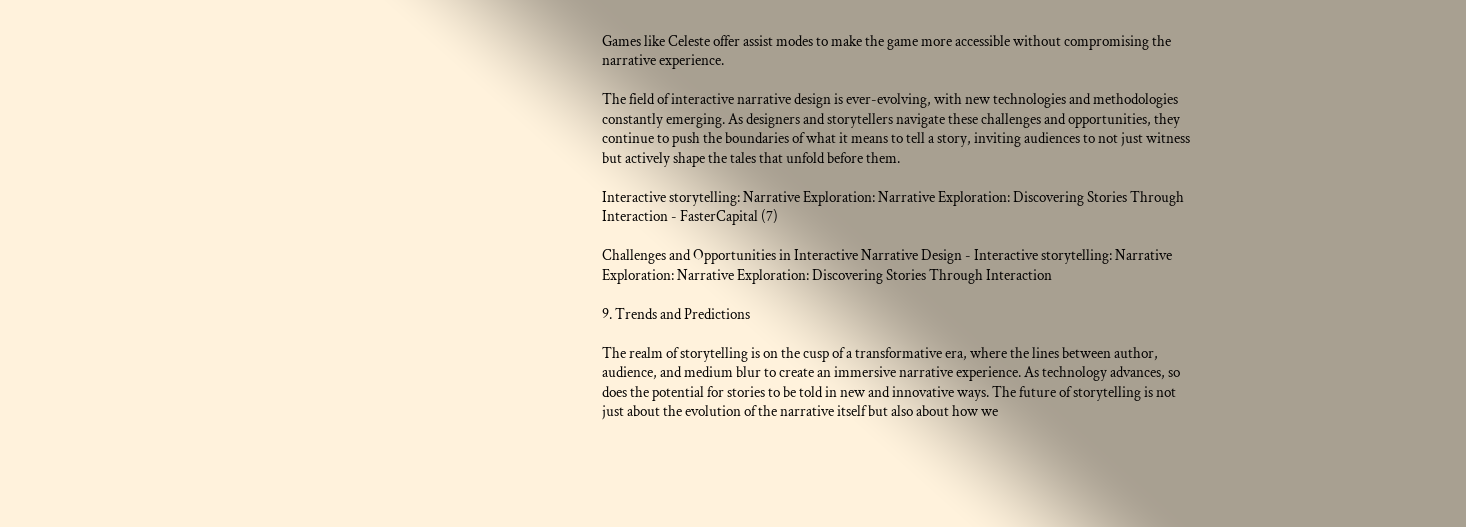Games like Celeste offer assist modes to make the game more accessible without compromising the narrative experience.

The field of interactive narrative design is ever-evolving, with new technologies and methodologies constantly emerging. As designers and storytellers navigate these challenges and opportunities, they continue to push the boundaries of what it means to tell a story, inviting audiences to not just witness but actively shape the tales that unfold before them.

Interactive storytelling: Narrative Exploration: Narrative Exploration: Discovering Stories Through Interaction - FasterCapital (7)

Challenges and Opportunities in Interactive Narrative Design - Interactive storytelling: Narrative Exploration: Narrative Exploration: Discovering Stories Through Interaction

9. Trends and Predictions

The realm of storytelling is on the cusp of a transformative era, where the lines between author, audience, and medium blur to create an immersive narrative experience. As technology advances, so does the potential for stories to be told in new and innovative ways. The future of storytelling is not just about the evolution of the narrative itself but also about how we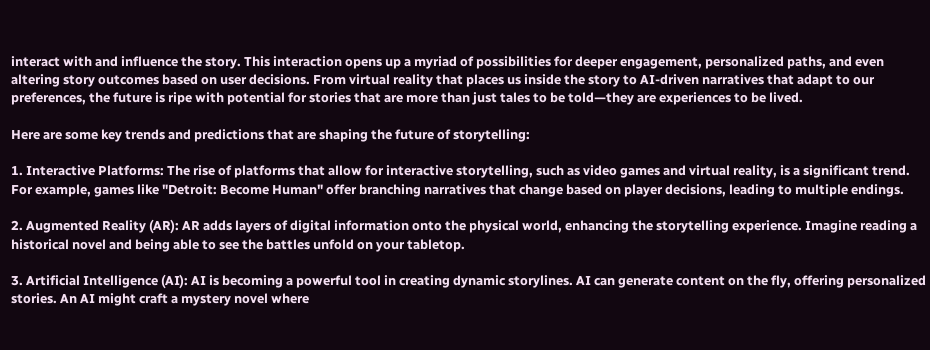interact with and influence the story. This interaction opens up a myriad of possibilities for deeper engagement, personalized paths, and even altering story outcomes based on user decisions. From virtual reality that places us inside the story to AI-driven narratives that adapt to our preferences, the future is ripe with potential for stories that are more than just tales to be told—they are experiences to be lived.

Here are some key trends and predictions that are shaping the future of storytelling:

1. Interactive Platforms: The rise of platforms that allow for interactive storytelling, such as video games and virtual reality, is a significant trend. For example, games like "Detroit: Become Human" offer branching narratives that change based on player decisions, leading to multiple endings.

2. Augmented Reality (AR): AR adds layers of digital information onto the physical world, enhancing the storytelling experience. Imagine reading a historical novel and being able to see the battles unfold on your tabletop.

3. Artificial Intelligence (AI): AI is becoming a powerful tool in creating dynamic storylines. AI can generate content on the fly, offering personalized stories. An AI might craft a mystery novel where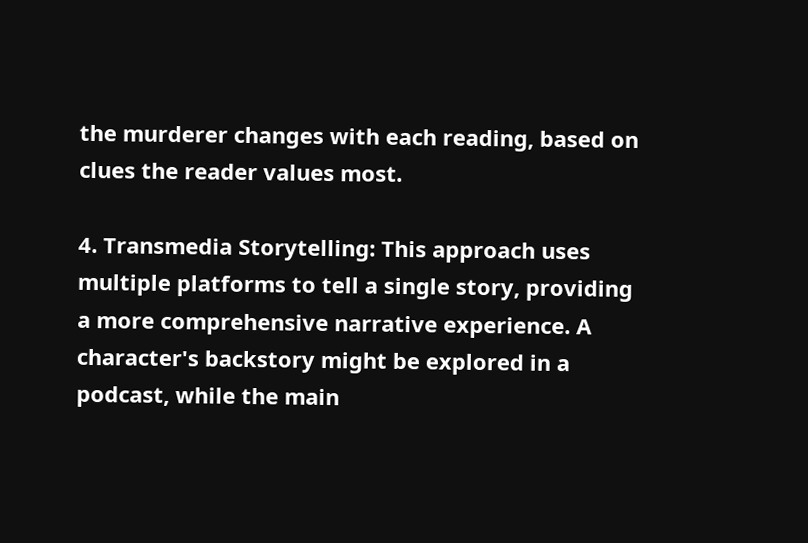the murderer changes with each reading, based on clues the reader values most.

4. Transmedia Storytelling: This approach uses multiple platforms to tell a single story, providing a more comprehensive narrative experience. A character's backstory might be explored in a podcast, while the main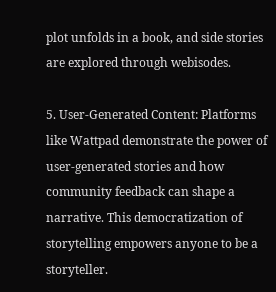plot unfolds in a book, and side stories are explored through webisodes.

5. User-Generated Content: Platforms like Wattpad demonstrate the power of user-generated stories and how community feedback can shape a narrative. This democratization of storytelling empowers anyone to be a storyteller.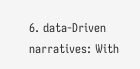6. data-Driven narratives: With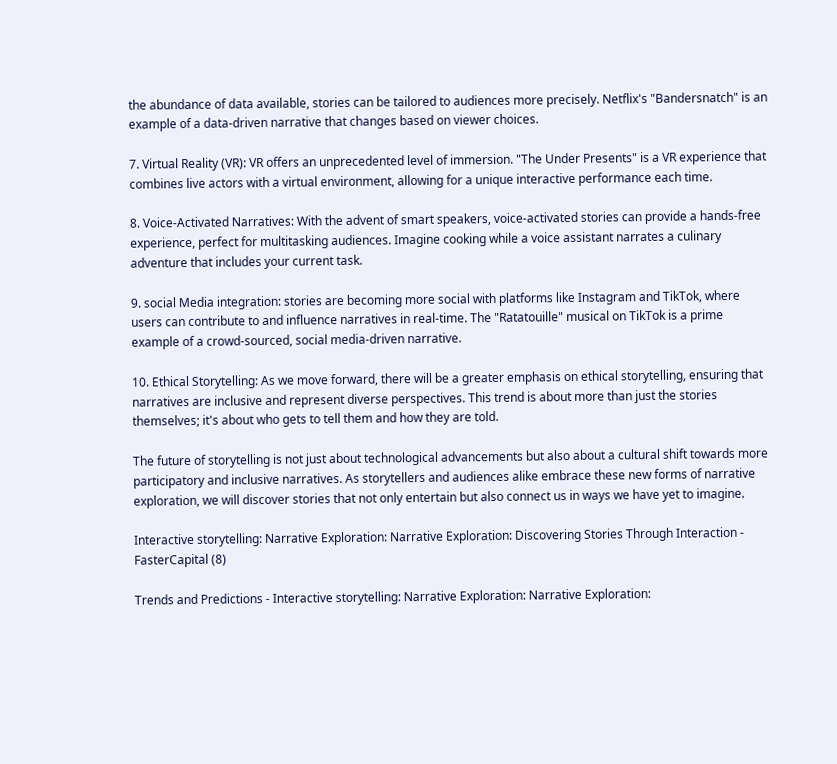the abundance of data available, stories can be tailored to audiences more precisely. Netflix's "Bandersnatch" is an example of a data-driven narrative that changes based on viewer choices.

7. Virtual Reality (VR): VR offers an unprecedented level of immersion. "The Under Presents" is a VR experience that combines live actors with a virtual environment, allowing for a unique interactive performance each time.

8. Voice-Activated Narratives: With the advent of smart speakers, voice-activated stories can provide a hands-free experience, perfect for multitasking audiences. Imagine cooking while a voice assistant narrates a culinary adventure that includes your current task.

9. social Media integration: stories are becoming more social with platforms like Instagram and TikTok, where users can contribute to and influence narratives in real-time. The "Ratatouille" musical on TikTok is a prime example of a crowd-sourced, social media-driven narrative.

10. Ethical Storytelling: As we move forward, there will be a greater emphasis on ethical storytelling, ensuring that narratives are inclusive and represent diverse perspectives. This trend is about more than just the stories themselves; it's about who gets to tell them and how they are told.

The future of storytelling is not just about technological advancements but also about a cultural shift towards more participatory and inclusive narratives. As storytellers and audiences alike embrace these new forms of narrative exploration, we will discover stories that not only entertain but also connect us in ways we have yet to imagine.

Interactive storytelling: Narrative Exploration: Narrative Exploration: Discovering Stories Through Interaction - FasterCapital (8)

Trends and Predictions - Interactive storytelling: Narrative Exploration: Narrative Exploration: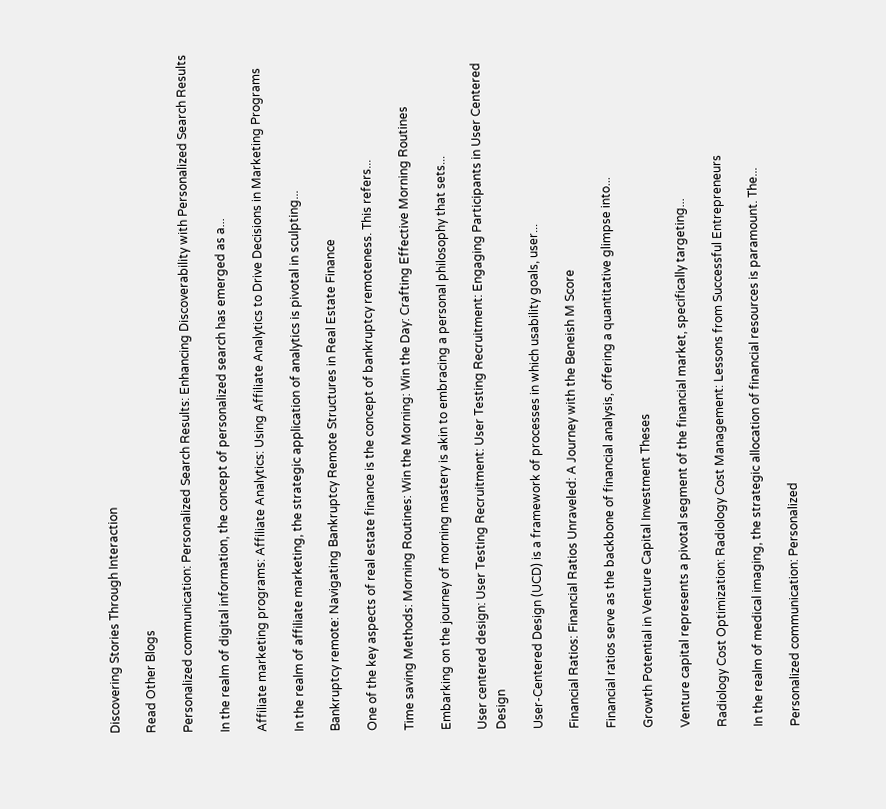Discovering Stories Through Interaction

Read Other Blogs

Personalized communication: Personalized Search Results: Enhancing Discoverability with Personalized Search Results

In the realm of digital information, the concept of personalized search has emerged as a...

Affiliate marketing programs: Affiliate Analytics: Using Affiliate Analytics to Drive Decisions in Marketing Programs

In the realm of affiliate marketing, the strategic application of analytics is pivotal in sculpting...

Bankruptcy remote: Navigating Bankruptcy Remote Structures in Real Estate Finance

One of the key aspects of real estate finance is the concept of bankruptcy remoteness. This refers...

Time saving Methods: Morning Routines: Win the Morning: Win the Day: Crafting Effective Morning Routines

Embarking on the journey of morning mastery is akin to embracing a personal philosophy that sets...

User centered design: User Testing Recruitment: User Testing Recruitment: Engaging Participants in User Centered Design

User-Centered Design (UCD) is a framework of processes in which usability goals, user...

Financial Ratios: Financial Ratios Unraveled: A Journey with the Beneish M Score

Financial ratios serve as the backbone of financial analysis, offering a quantitative glimpse into...

Growth Potential in Venture Capital Investment Theses

Venture capital represents a pivotal segment of the financial market, specifically targeting...

Radiology Cost Optimization: Radiology Cost Management: Lessons from Successful Entrepreneurs

In the realm of medical imaging, the strategic allocation of financial resources is paramount. The...

Personalized communication: Personalized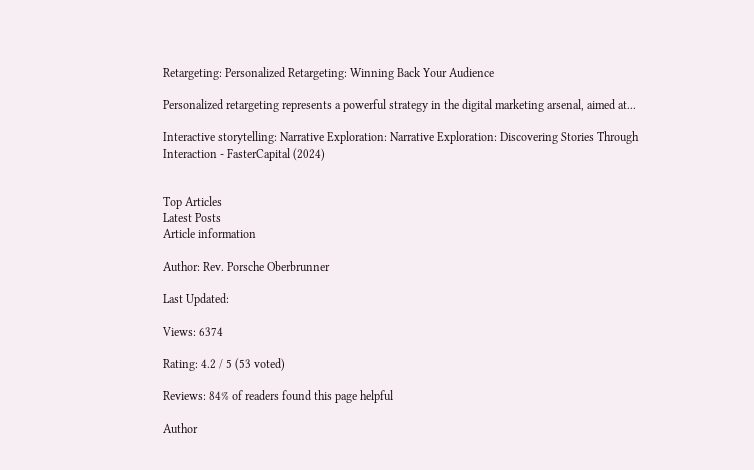Retargeting: Personalized Retargeting: Winning Back Your Audience

Personalized retargeting represents a powerful strategy in the digital marketing arsenal, aimed at...

Interactive storytelling: Narrative Exploration: Narrative Exploration: Discovering Stories Through Interaction - FasterCapital (2024)


Top Articles
Latest Posts
Article information

Author: Rev. Porsche Oberbrunner

Last Updated:

Views: 6374

Rating: 4.2 / 5 (53 voted)

Reviews: 84% of readers found this page helpful

Author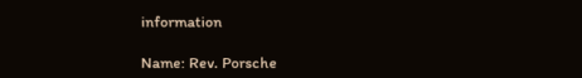information

Name: Rev. Porsche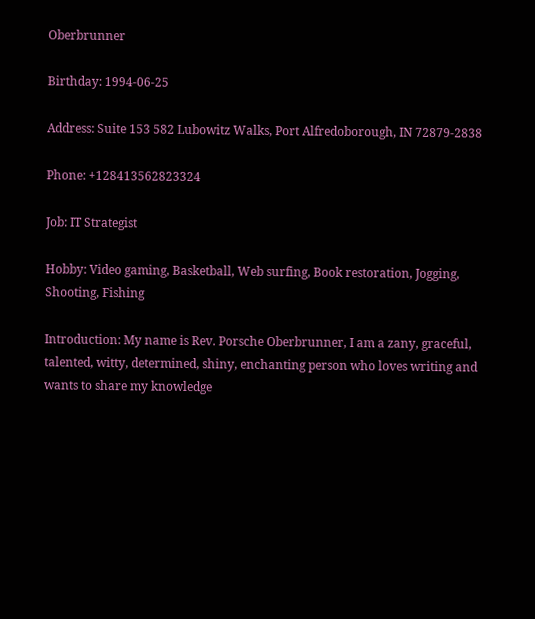Oberbrunner

Birthday: 1994-06-25

Address: Suite 153 582 Lubowitz Walks, Port Alfredoborough, IN 72879-2838

Phone: +128413562823324

Job: IT Strategist

Hobby: Video gaming, Basketball, Web surfing, Book restoration, Jogging, Shooting, Fishing

Introduction: My name is Rev. Porsche Oberbrunner, I am a zany, graceful, talented, witty, determined, shiny, enchanting person who loves writing and wants to share my knowledge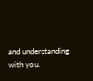and understanding with you.